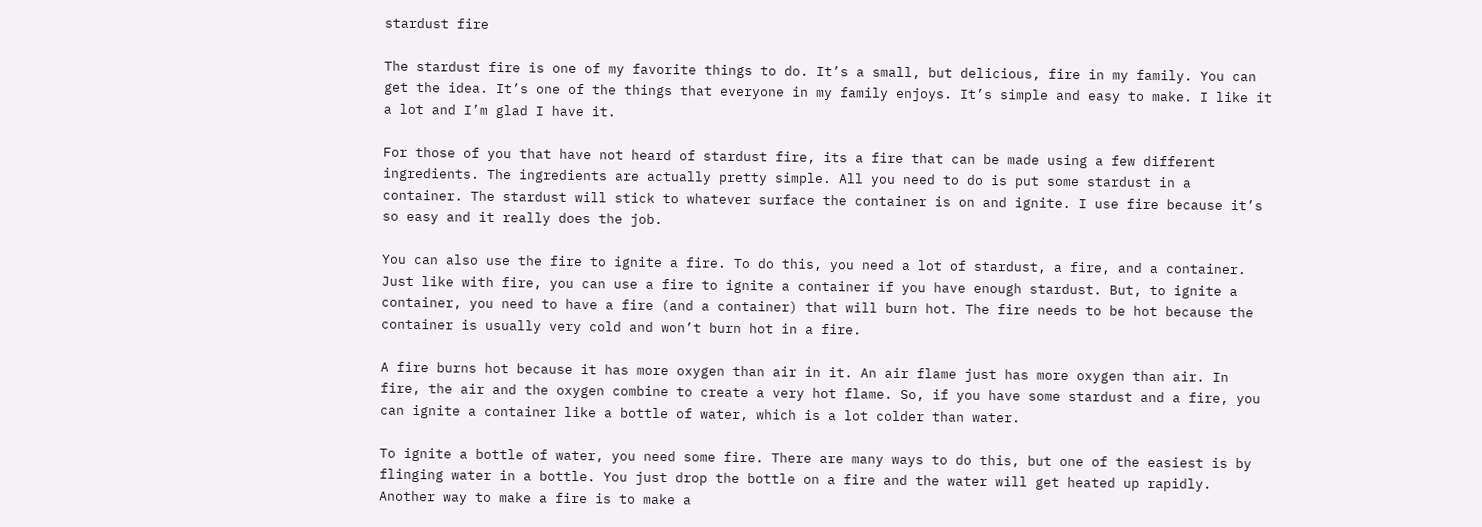stardust fire

The stardust fire is one of my favorite things to do. It’s a small, but delicious, fire in my family. You can get the idea. It’s one of the things that everyone in my family enjoys. It’s simple and easy to make. I like it a lot and I’m glad I have it.

For those of you that have not heard of stardust fire, its a fire that can be made using a few different ingredients. The ingredients are actually pretty simple. All you need to do is put some stardust in a container. The stardust will stick to whatever surface the container is on and ignite. I use fire because it’s so easy and it really does the job.

You can also use the fire to ignite a fire. To do this, you need a lot of stardust, a fire, and a container. Just like with fire, you can use a fire to ignite a container if you have enough stardust. But, to ignite a container, you need to have a fire (and a container) that will burn hot. The fire needs to be hot because the container is usually very cold and won’t burn hot in a fire.

A fire burns hot because it has more oxygen than air in it. An air flame just has more oxygen than air. In fire, the air and the oxygen combine to create a very hot flame. So, if you have some stardust and a fire, you can ignite a container like a bottle of water, which is a lot colder than water.

To ignite a bottle of water, you need some fire. There are many ways to do this, but one of the easiest is by flinging water in a bottle. You just drop the bottle on a fire and the water will get heated up rapidly. Another way to make a fire is to make a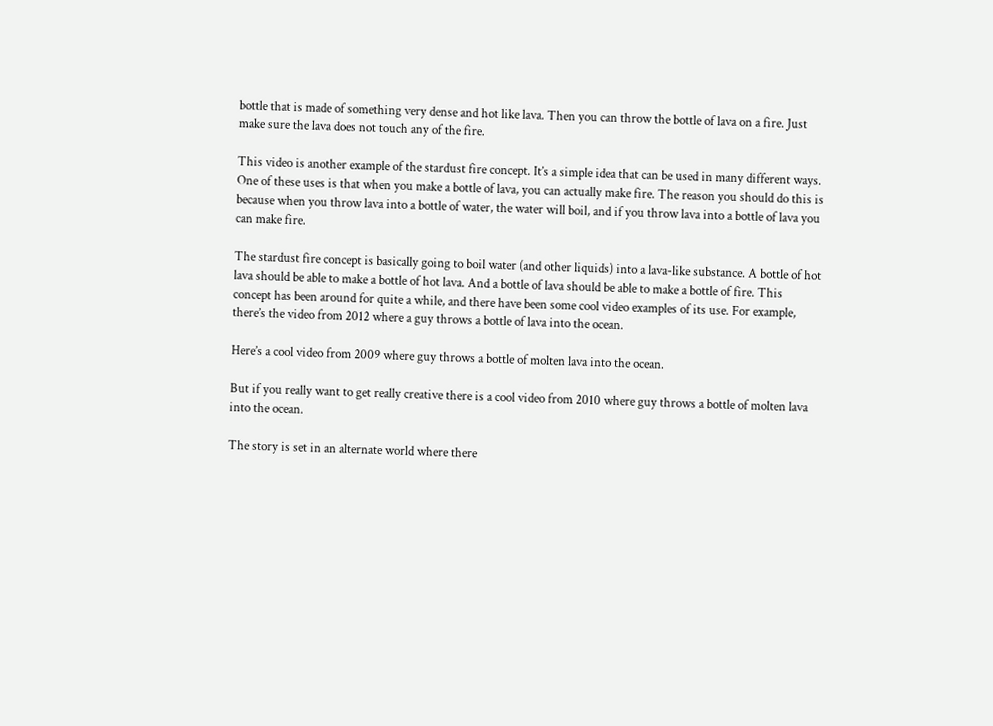bottle that is made of something very dense and hot like lava. Then you can throw the bottle of lava on a fire. Just make sure the lava does not touch any of the fire.

This video is another example of the stardust fire concept. It’s a simple idea that can be used in many different ways. One of these uses is that when you make a bottle of lava, you can actually make fire. The reason you should do this is because when you throw lava into a bottle of water, the water will boil, and if you throw lava into a bottle of lava you can make fire.

The stardust fire concept is basically going to boil water (and other liquids) into a lava-like substance. A bottle of hot lava should be able to make a bottle of hot lava. And a bottle of lava should be able to make a bottle of fire. This concept has been around for quite a while, and there have been some cool video examples of its use. For example, there’s the video from 2012 where a guy throws a bottle of lava into the ocean.

Here’s a cool video from 2009 where guy throws a bottle of molten lava into the ocean.

But if you really want to get really creative there is a cool video from 2010 where guy throws a bottle of molten lava into the ocean.

The story is set in an alternate world where there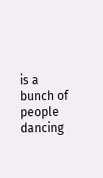is a bunch of people dancing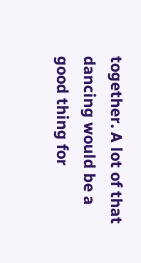together. A lot of that dancing would be a good thing for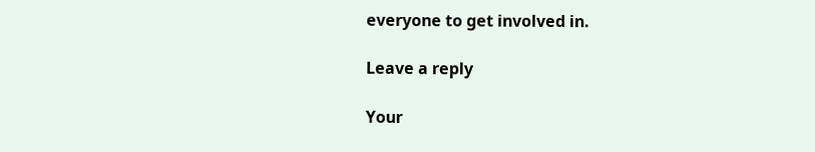everyone to get involved in.

Leave a reply

Your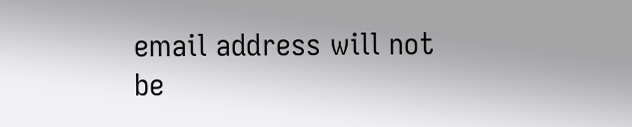email address will not be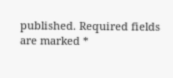published. Required fields are marked *